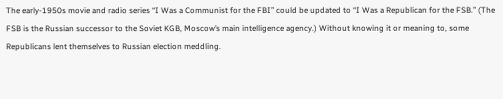The early-1950s movie and radio series “I Was a Communist for the FBI” could be updated to “I Was a Republican for the FSB.” (The FSB is the Russian successor to the Soviet KGB, Moscow’s main intelligence agency.) Without knowing it or meaning to, some Republicans lent themselves to Russian election meddling.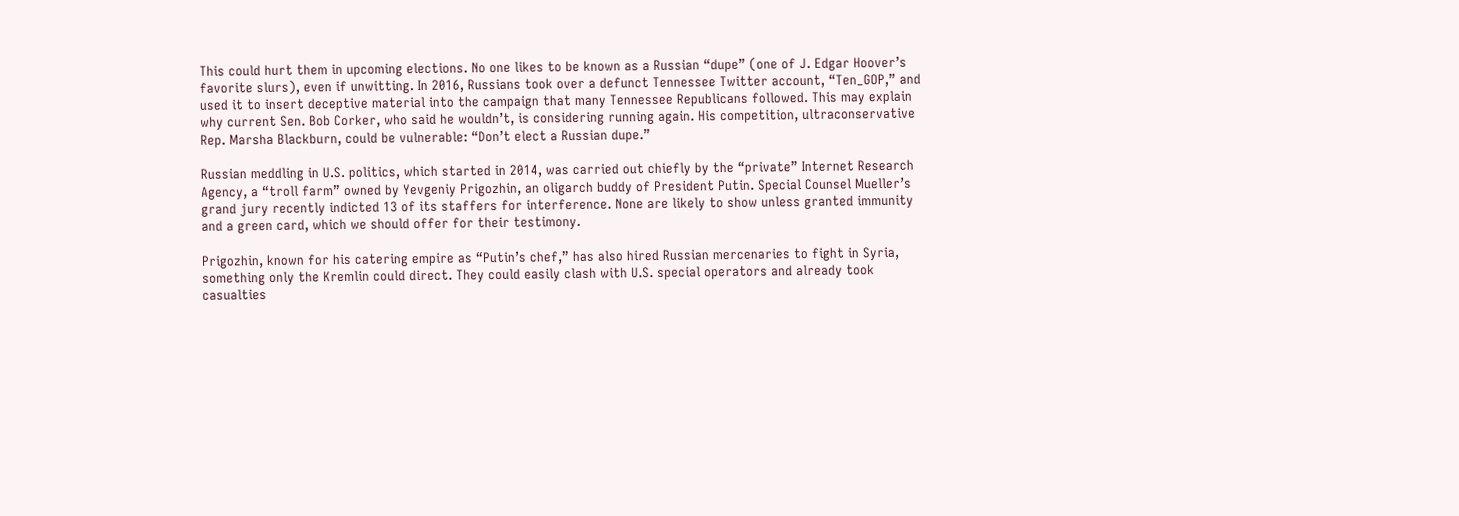This could hurt them in upcoming elections. No one likes to be known as a Russian “dupe” (one of J. Edgar Hoover’s favorite slurs), even if unwitting. In 2016, Russians took over a defunct Tennessee Twitter account, “Ten_GOP,” and used it to insert deceptive material into the campaign that many Tennessee Republicans followed. This may explain why current Sen. Bob Corker, who said he wouldn’t, is considering running again. His competition, ultraconservative Rep. Marsha Blackburn, could be vulnerable: “Don’t elect a Russian dupe.”

Russian meddling in U.S. politics, which started in 2014, was carried out chiefly by the “private” Internet Research Agency, a “troll farm” owned by Yevgeniy Prigozhin, an oligarch buddy of President Putin. Special Counsel Mueller’s grand jury recently indicted 13 of its staffers for interference. None are likely to show unless granted immunity and a green card, which we should offer for their testimony.

Prigozhin, known for his catering empire as “Putin’s chef,” has also hired Russian mercenaries to fight in Syria, something only the Kremlin could direct. They could easily clash with U.S. special operators and already took casualties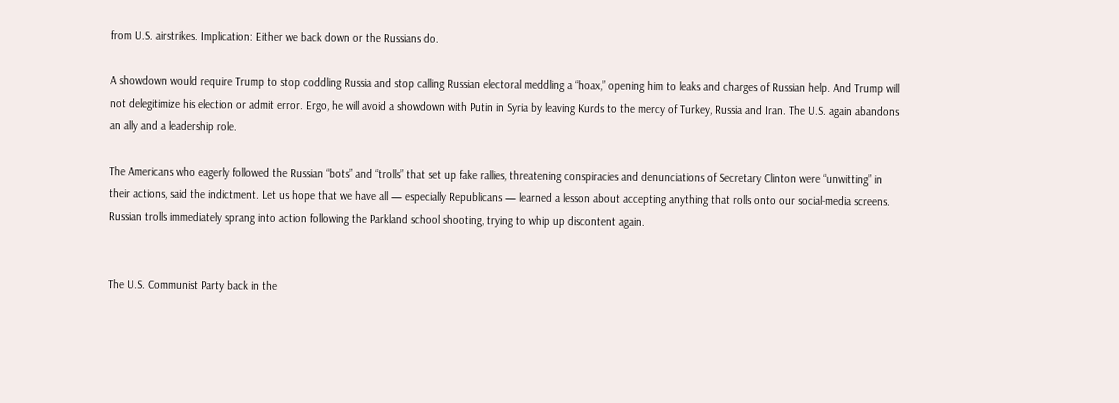from U.S. airstrikes. Implication: Either we back down or the Russians do.

A showdown would require Trump to stop coddling Russia and stop calling Russian electoral meddling a “hoax,” opening him to leaks and charges of Russian help. And Trump will not delegitimize his election or admit error. Ergo, he will avoid a showdown with Putin in Syria by leaving Kurds to the mercy of Turkey, Russia and Iran. The U.S. again abandons an ally and a leadership role.

The Americans who eagerly followed the Russian “bots” and “trolls” that set up fake rallies, threatening conspiracies and denunciations of Secretary Clinton were “unwitting” in their actions, said the indictment. Let us hope that we have all — especially Republicans — learned a lesson about accepting anything that rolls onto our social-media screens. Russian trolls immediately sprang into action following the Parkland school shooting, trying to whip up discontent again.


The U.S. Communist Party back in the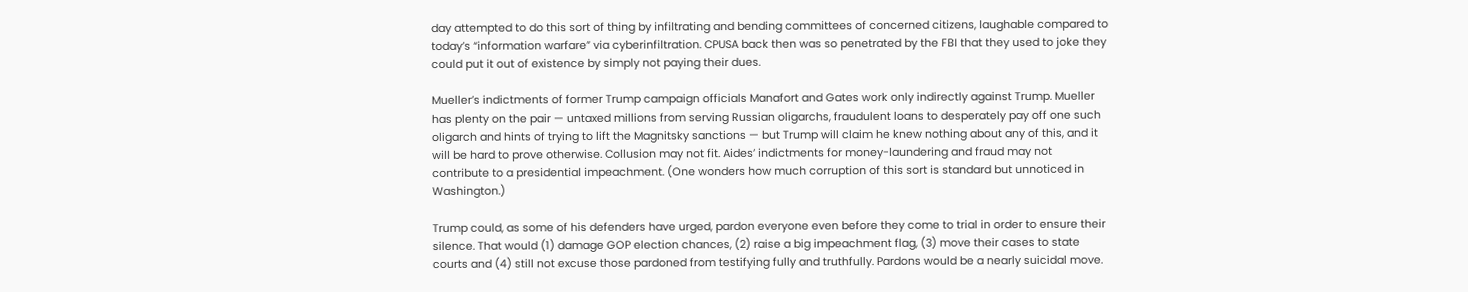day attempted to do this sort of thing by infiltrating and bending committees of concerned citizens, laughable compared to today’s “information warfare” via cyberinfiltration. CPUSA back then was so penetrated by the FBI that they used to joke they could put it out of existence by simply not paying their dues.

Mueller’s indictments of former Trump campaign officials Manafort and Gates work only indirectly against Trump. Mueller has plenty on the pair — untaxed millions from serving Russian oligarchs, fraudulent loans to desperately pay off one such oligarch and hints of trying to lift the Magnitsky sanctions — but Trump will claim he knew nothing about any of this, and it will be hard to prove otherwise. Collusion may not fit. Aides’ indictments for money-laundering and fraud may not contribute to a presidential impeachment. (One wonders how much corruption of this sort is standard but unnoticed in Washington.)

Trump could, as some of his defenders have urged, pardon everyone even before they come to trial in order to ensure their silence. That would (1) damage GOP election chances, (2) raise a big impeachment flag, (3) move their cases to state courts and (4) still not excuse those pardoned from testifying fully and truthfully. Pardons would be a nearly suicidal move.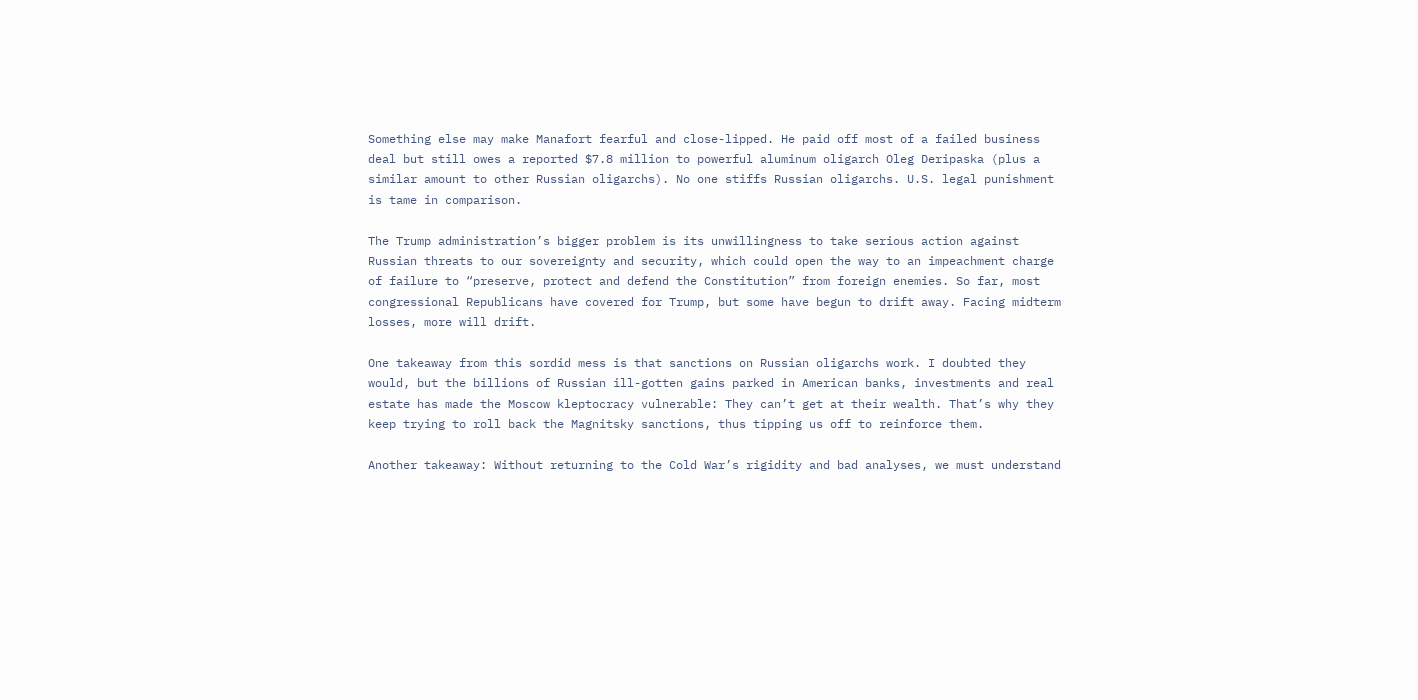Something else may make Manafort fearful and close-lipped. He paid off most of a failed business deal but still owes a reported $7.8 million to powerful aluminum oligarch Oleg Deripaska (plus a similar amount to other Russian oligarchs). No one stiffs Russian oligarchs. U.S. legal punishment is tame in comparison.

The Trump administration’s bigger problem is its unwillingness to take serious action against Russian threats to our sovereignty and security, which could open the way to an impeachment charge of failure to “preserve, protect and defend the Constitution” from foreign enemies. So far, most congressional Republicans have covered for Trump, but some have begun to drift away. Facing midterm losses, more will drift.

One takeaway from this sordid mess is that sanctions on Russian oligarchs work. I doubted they would, but the billions of Russian ill-gotten gains parked in American banks, investments and real estate has made the Moscow kleptocracy vulnerable: They can’t get at their wealth. That’s why they keep trying to roll back the Magnitsky sanctions, thus tipping us off to reinforce them.

Another takeaway: Without returning to the Cold War’s rigidity and bad analyses, we must understand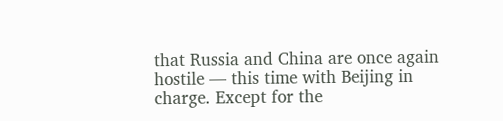that Russia and China are once again hostile — this time with Beijing in charge. Except for the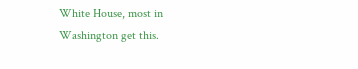White House, most in Washington get this.